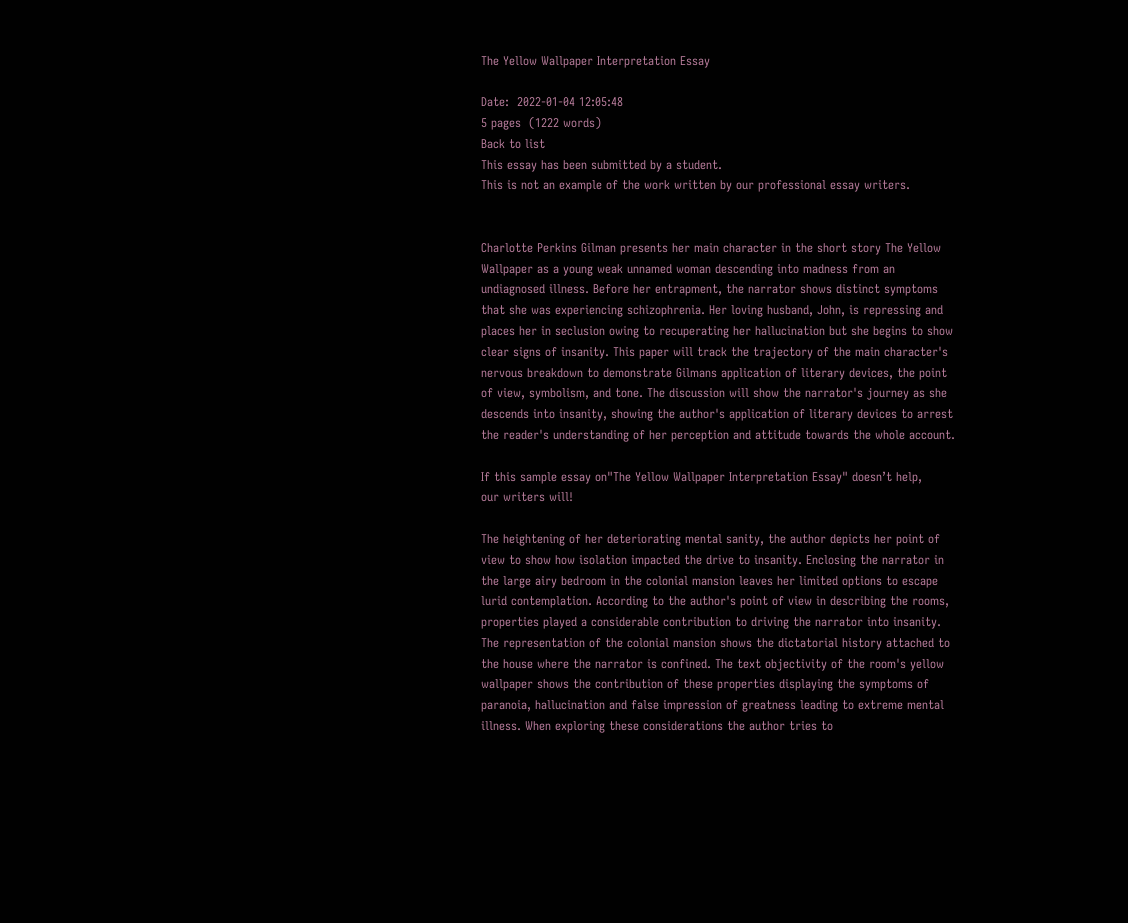The Yellow Wallpaper Interpretation Essay

Date:  2022-01-04 12:05:48
5 pages  (1222 words)
Back to list
This essay has been submitted by a student.
This is not an example of the work written by our professional essay writers.


Charlotte Perkins Gilman presents her main character in the short story The Yellow Wallpaper as a young weak unnamed woman descending into madness from an undiagnosed illness. Before her entrapment, the narrator shows distinct symptoms that she was experiencing schizophrenia. Her loving husband, John, is repressing and places her in seclusion owing to recuperating her hallucination but she begins to show clear signs of insanity. This paper will track the trajectory of the main character's nervous breakdown to demonstrate Gilmans application of literary devices, the point of view, symbolism, and tone. The discussion will show the narrator's journey as she descends into insanity, showing the author's application of literary devices to arrest the reader's understanding of her perception and attitude towards the whole account.

If this sample essay on"The Yellow Wallpaper Interpretation Essay" doesn’t help,
our writers will!

The heightening of her deteriorating mental sanity, the author depicts her point of view to show how isolation impacted the drive to insanity. Enclosing the narrator in the large airy bedroom in the colonial mansion leaves her limited options to escape lurid contemplation. According to the author's point of view in describing the rooms, properties played a considerable contribution to driving the narrator into insanity. The representation of the colonial mansion shows the dictatorial history attached to the house where the narrator is confined. The text objectivity of the room's yellow wallpaper shows the contribution of these properties displaying the symptoms of paranoia, hallucination and false impression of greatness leading to extreme mental illness. When exploring these considerations the author tries to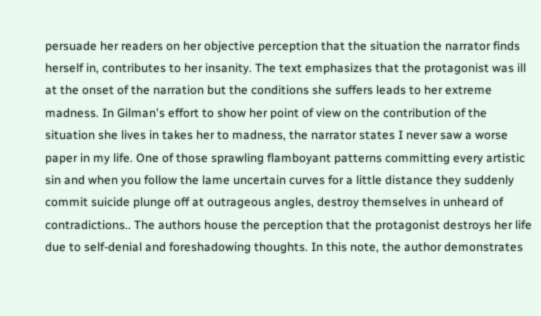persuade her readers on her objective perception that the situation the narrator finds herself in, contributes to her insanity. The text emphasizes that the protagonist was ill at the onset of the narration but the conditions she suffers leads to her extreme madness. In Gilman's effort to show her point of view on the contribution of the situation she lives in takes her to madness, the narrator states I never saw a worse paper in my life. One of those sprawling flamboyant patterns committing every artistic sin and when you follow the lame uncertain curves for a little distance they suddenly commit suicide plunge off at outrageous angles, destroy themselves in unheard of contradictions.. The authors house the perception that the protagonist destroys her life due to self-denial and foreshadowing thoughts. In this note, the author demonstrates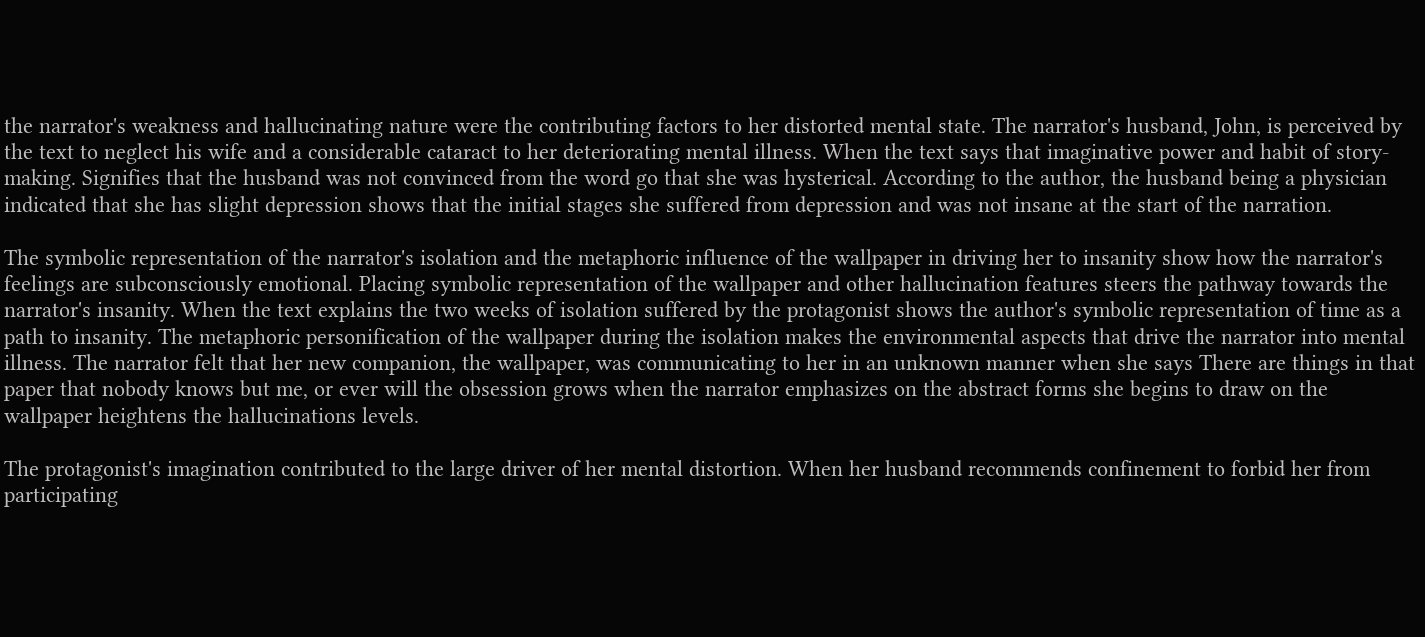the narrator's weakness and hallucinating nature were the contributing factors to her distorted mental state. The narrator's husband, John, is perceived by the text to neglect his wife and a considerable cataract to her deteriorating mental illness. When the text says that imaginative power and habit of story-making. Signifies that the husband was not convinced from the word go that she was hysterical. According to the author, the husband being a physician indicated that she has slight depression shows that the initial stages she suffered from depression and was not insane at the start of the narration.

The symbolic representation of the narrator's isolation and the metaphoric influence of the wallpaper in driving her to insanity show how the narrator's feelings are subconsciously emotional. Placing symbolic representation of the wallpaper and other hallucination features steers the pathway towards the narrator's insanity. When the text explains the two weeks of isolation suffered by the protagonist shows the author's symbolic representation of time as a path to insanity. The metaphoric personification of the wallpaper during the isolation makes the environmental aspects that drive the narrator into mental illness. The narrator felt that her new companion, the wallpaper, was communicating to her in an unknown manner when she says There are things in that paper that nobody knows but me, or ever will the obsession grows when the narrator emphasizes on the abstract forms she begins to draw on the wallpaper heightens the hallucinations levels.

The protagonist's imagination contributed to the large driver of her mental distortion. When her husband recommends confinement to forbid her from participating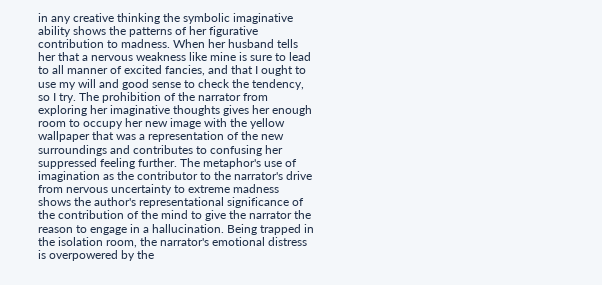in any creative thinking the symbolic imaginative ability shows the patterns of her figurative contribution to madness. When her husband tells her that a nervous weakness like mine is sure to lead to all manner of excited fancies, and that I ought to use my will and good sense to check the tendency, so I try. The prohibition of the narrator from exploring her imaginative thoughts gives her enough room to occupy her new image with the yellow wallpaper that was a representation of the new surroundings and contributes to confusing her suppressed feeling further. The metaphor's use of imagination as the contributor to the narrator's drive from nervous uncertainty to extreme madness shows the author's representational significance of the contribution of the mind to give the narrator the reason to engage in a hallucination. Being trapped in the isolation room, the narrator's emotional distress is overpowered by the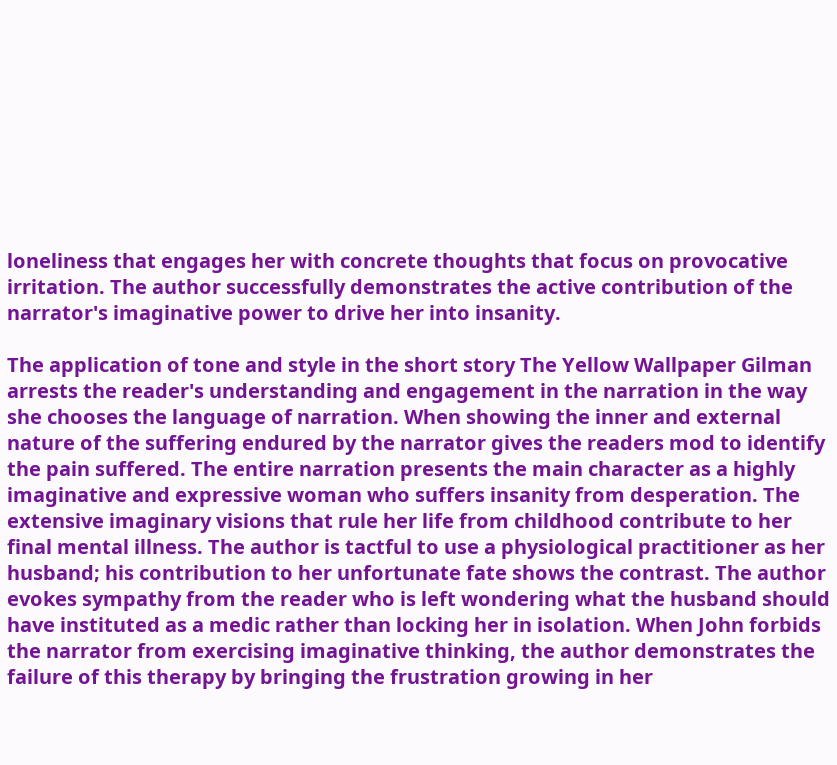loneliness that engages her with concrete thoughts that focus on provocative irritation. The author successfully demonstrates the active contribution of the narrator's imaginative power to drive her into insanity.

The application of tone and style in the short story The Yellow Wallpaper Gilman arrests the reader's understanding and engagement in the narration in the way she chooses the language of narration. When showing the inner and external nature of the suffering endured by the narrator gives the readers mod to identify the pain suffered. The entire narration presents the main character as a highly imaginative and expressive woman who suffers insanity from desperation. The extensive imaginary visions that rule her life from childhood contribute to her final mental illness. The author is tactful to use a physiological practitioner as her husband; his contribution to her unfortunate fate shows the contrast. The author evokes sympathy from the reader who is left wondering what the husband should have instituted as a medic rather than locking her in isolation. When John forbids the narrator from exercising imaginative thinking, the author demonstrates the failure of this therapy by bringing the frustration growing in her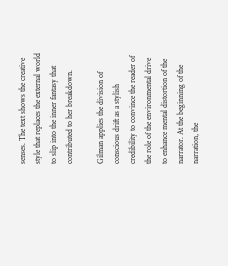senses. The text shows the creative style that replaces the external world to slip into the inner fantasy that contributed to her breakdown.

Gilman applies the division of conscious drift as a stylish credibility to convince the reader of the role of the environmental drive to enhance mental distortion of the narrator. At the beginning of the narration, the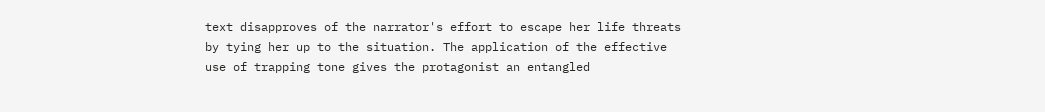text disapproves of the narrator's effort to escape her life threats by tying her up to the situation. The application of the effective use of trapping tone gives the protagonist an entangled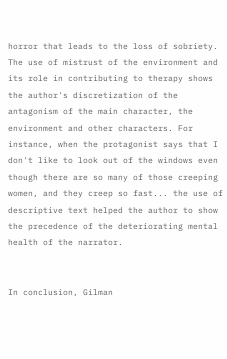horror that leads to the loss of sobriety. The use of mistrust of the environment and its role in contributing to therapy shows the author's discretization of the antagonism of the main character, the environment and other characters. For instance, when the protagonist says that I don't like to look out of the windows even though there are so many of those creeping women, and they creep so fast... the use of descriptive text helped the author to show the precedence of the deteriorating mental health of the narrator.


In conclusion, Gilman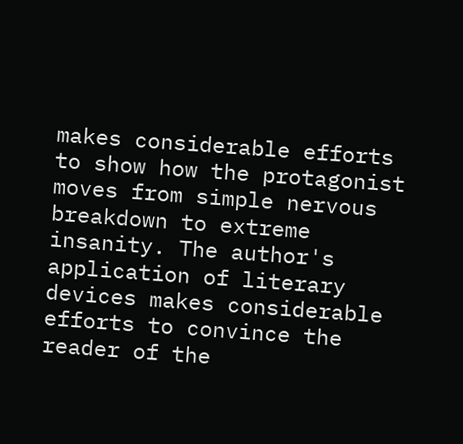makes considerable efforts to show how the protagonist moves from simple nervous breakdown to extreme insanity. The author's application of literary devices makes considerable efforts to convince the reader of the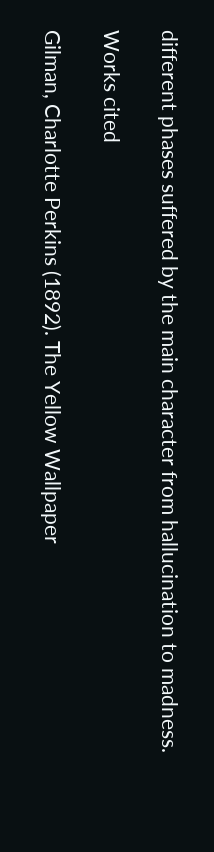different phases suffered by the main character from hallucination to madness.

Works cited

Gilman, Charlotte Perkins (1892). The Yellow Wallpaper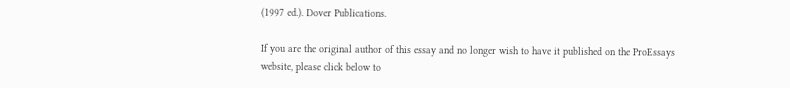(1997 ed.). Dover Publications.

If you are the original author of this essay and no longer wish to have it published on the ProEssays website, please click below to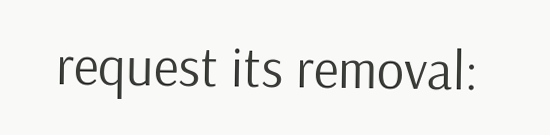request its removal: